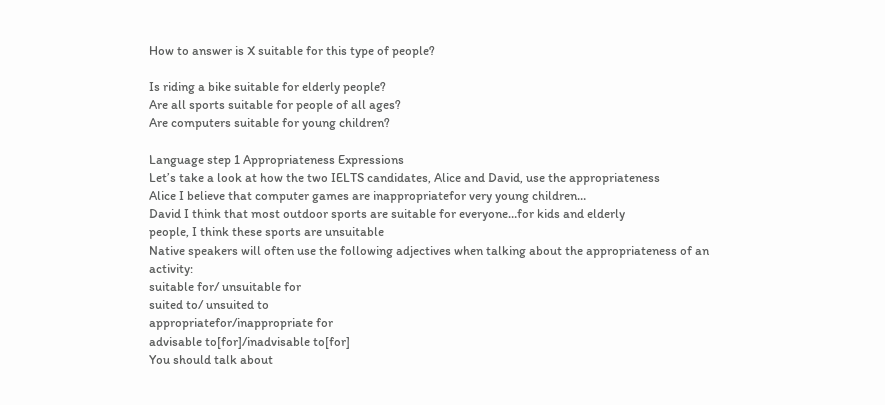How to answer is X suitable for this type of people?

Is riding a bike suitable for elderly people?
Are all sports suitable for people of all ages?
Are computers suitable for young children?

Language step 1 Appropriateness Expressions
Let’s take a look at how the two IELTS candidates, Alice and David, use the appropriateness
Alice I believe that computer games are inappropriatefor very young children…
David I think that most outdoor sports are suitable for everyone…for kids and elderly
people, I think these sports are unsuitable
Native speakers will often use the following adjectives when talking about the appropriateness of an activity:
suitable for/ unsuitable for
suited to/ unsuited to
appropriatefor/inappropriate for
advisable to[for]/inadvisable to[for]
You should talk about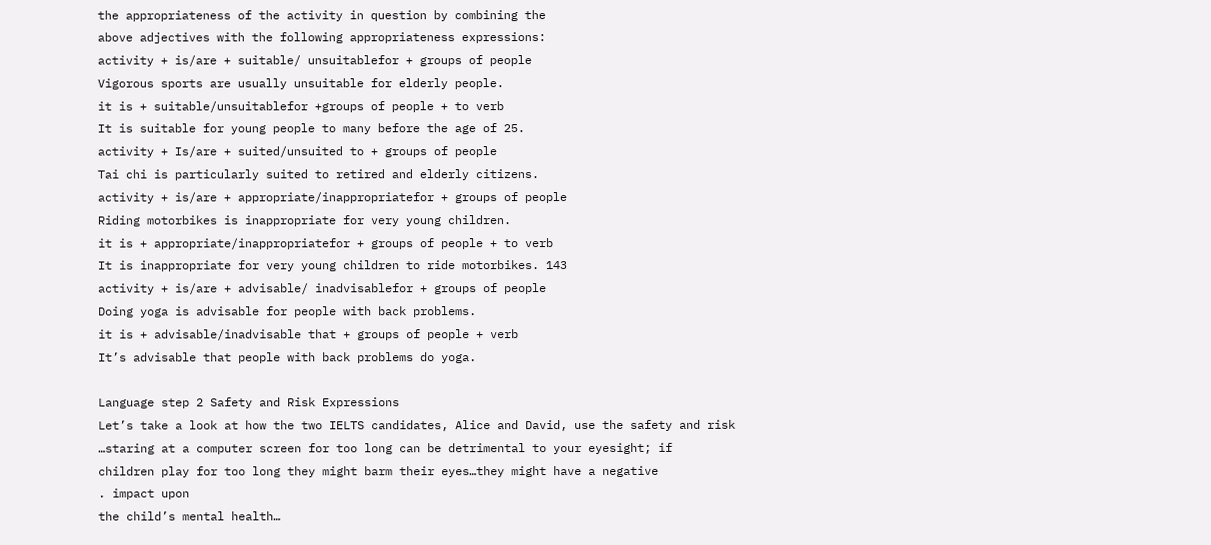the appropriateness of the activity in question by combining the
above adjectives with the following appropriateness expressions:
activity + is/are + suitable/ unsuitablefor + groups of people
Vigorous sports are usually unsuitable for elderly people.
it is + suitable/unsuitablefor +groups of people + to verb
It is suitable for young people to many before the age of 25.
activity + Is/are + suited/unsuited to + groups of people
Tai chi is particularly suited to retired and elderly citizens.
activity + is/are + appropriate/inappropriatefor + groups of people
Riding motorbikes is inappropriate for very young children.
it is + appropriate/inappropriatefor + groups of people + to verb
It is inappropriate for very young children to ride motorbikes. 143
activity + is/are + advisable/ inadvisablefor + groups of people
Doing yoga is advisable for people with back problems.
it is + advisable/inadvisable that + groups of people + verb
It’s advisable that people with back problems do yoga.

Language step 2 Safety and Risk Expressions
Let’s take a look at how the two IELTS candidates, Alice and David, use the safety and risk
…staring at a computer screen for too long can be detrimental to your eyesight; if
children play for too long they might barm their eyes…they might have a negative
. impact upon
the child’s mental health…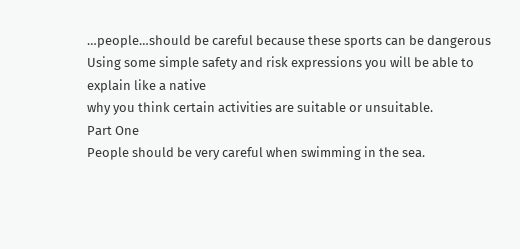…people…should be careful because these sports can be dangerous
Using some simple safety and risk expressions you will be able to explain like a native
why you think certain activities are suitable or unsuitable.
Part One
People should be very careful when swimming in the sea.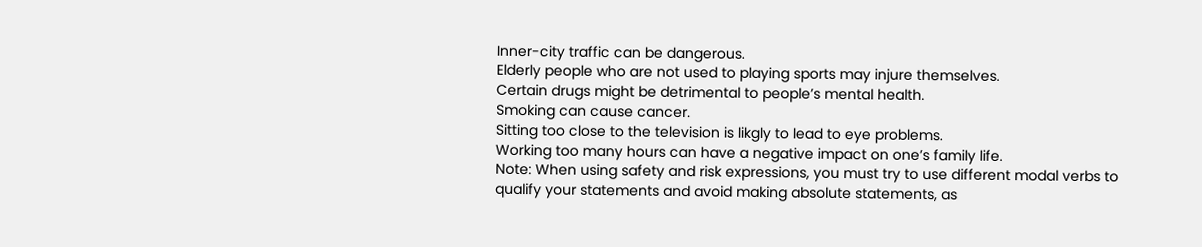Inner-city traffic can be dangerous.
Elderly people who are not used to playing sports may injure themselves.
Certain drugs might be detrimental to people’s mental health.
Smoking can cause cancer.
Sitting too close to the television is likgly to lead to eye problems.
Working too many hours can have a negative impact on one’s family life.
Note: When using safety and risk expressions, you must try to use different modal verbs to
qualify your statements and avoid making absolute statements, as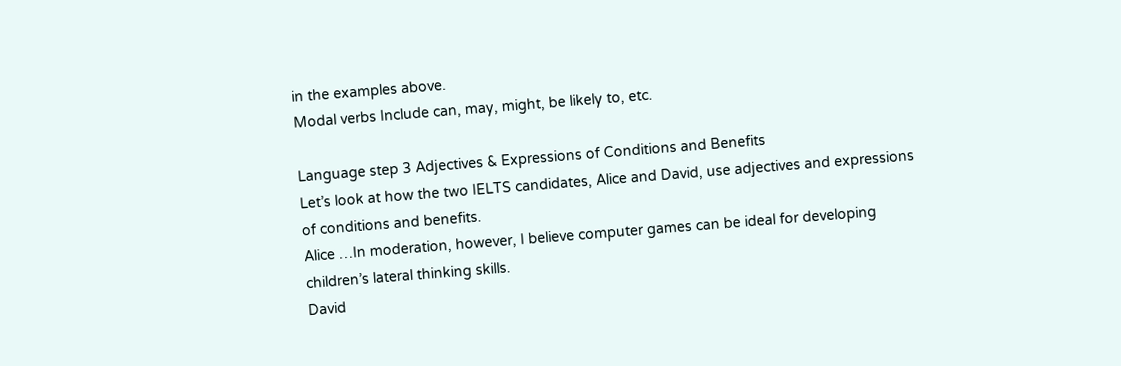in the examples above.
Modal verbs Include can, may, might, be likely to, etc.

Language step 3 Adjectives & Expressions of Conditions and Benefits
Let’s look at how the two IELTS candidates, Alice and David, use adjectives and expressions
of conditions and benefits.
Alice …In moderation, however, I believe computer games can be ideal for developing
children’s lateral thinking skills.
David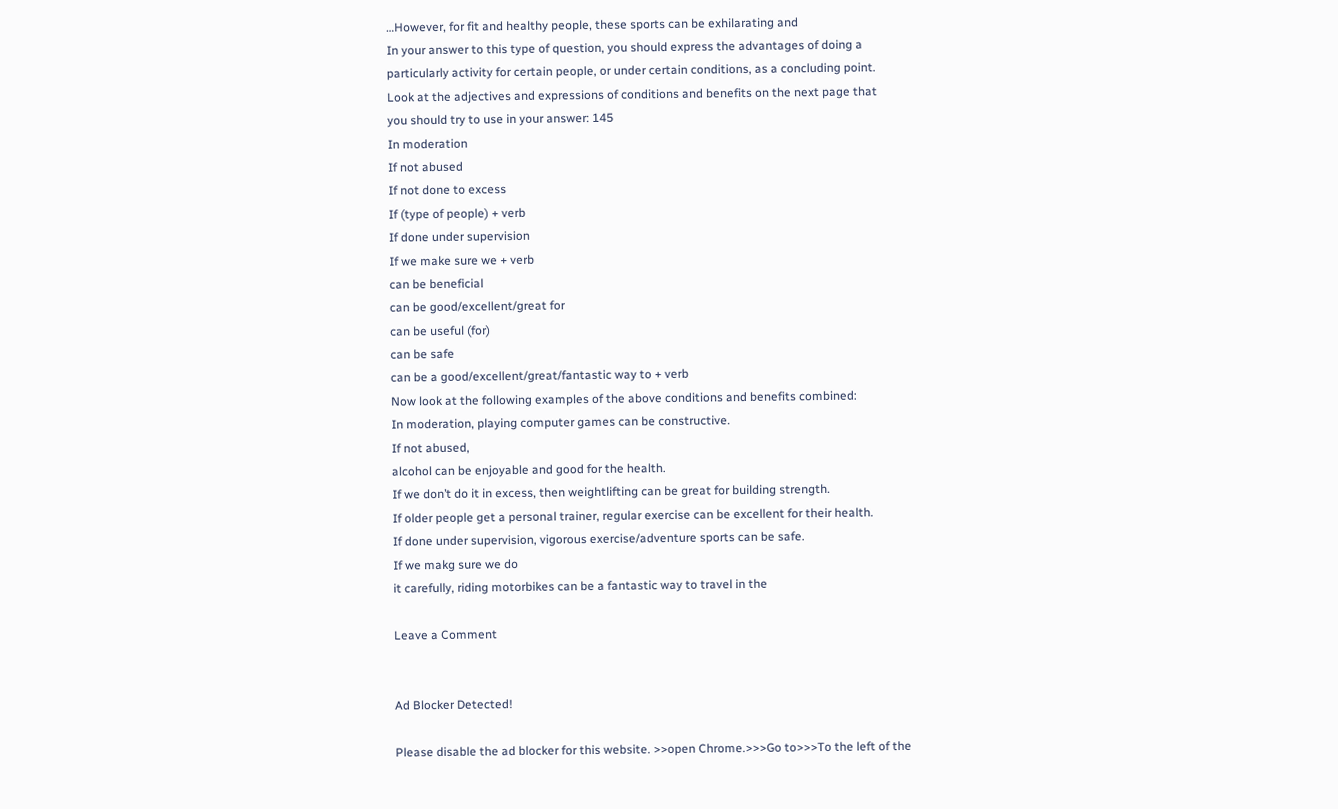…However, for fit and healthy people, these sports can be exhilarating and
In your answer to this type of question, you should express the advantages of doing a
particularly activity for certain people, or under certain conditions, as a concluding point.
Look at the adjectives and expressions of conditions and benefits on the next page that
you should try to use in your answer: 145
In moderation
If not abused
If not done to excess
If (type of people) + verb
If done under supervision
If we make sure we + verb
can be beneficial
can be good/excellent/great for
can be useful (for)
can be safe
can be a good/excellent/great/fantastic way to + verb
Now look at the following examples of the above conditions and benefits combined:
In moderation, playing computer games can be constructive.
If not abused,
alcohol can be enjoyable and good for the health.
If we don’t do it in excess, then weightlifting can be great for building strength.
If older people get a personal trainer, regular exercise can be excellent for their health.
If done under supervision, vigorous exercise/adventure sports can be safe.
If we makg sure we do
it carefully, riding motorbikes can be a fantastic way to travel in the

Leave a Comment


Ad Blocker Detected!

Please disable the ad blocker for this website. >>open Chrome.>>>Go to>>>To the left of the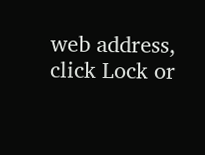web address, click Lock or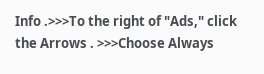Info .>>>To the right of "Ads," click the Arrows . >>>Choose Always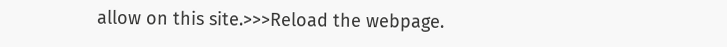allow on this site.>>>Reload the webpage.